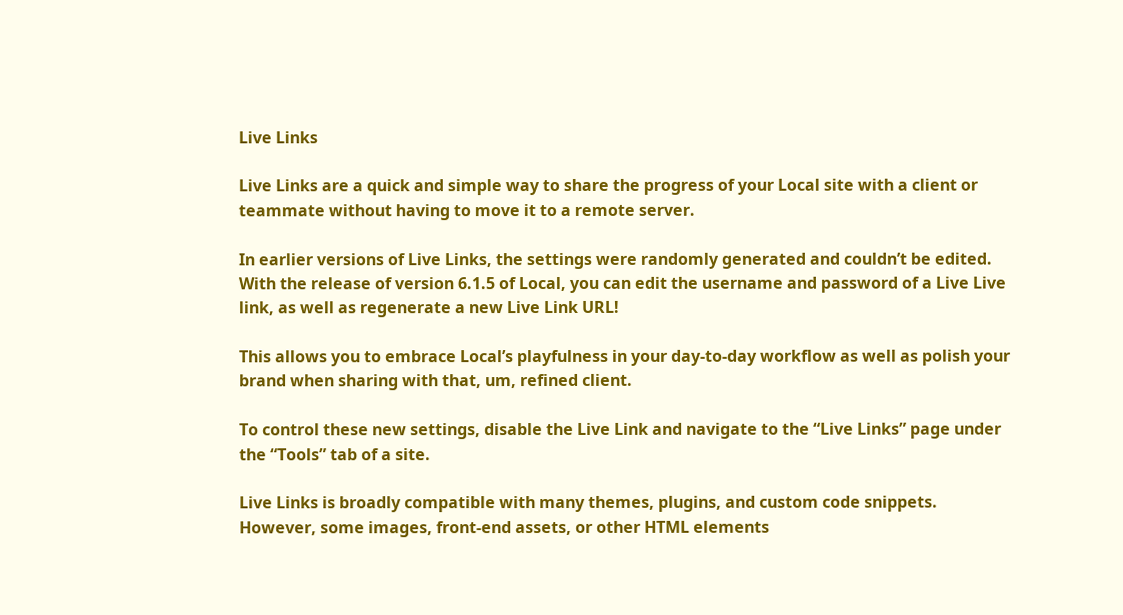Live Links

Live Links are a quick and simple way to share the progress of your Local site with a client or teammate without having to move it to a remote server.

In earlier versions of Live Links, the settings were randomly generated and couldn’t be edited. With the release of version 6.1.5 of Local, you can edit the username and password of a Live Live link, as well as regenerate a new Live Link URL!

This allows you to embrace Local’s playfulness in your day-to-day workflow as well as polish your brand when sharing with that, um, refined client.

To control these new settings, disable the Live Link and navigate to the “Live Links” page under the “Tools” tab of a site.

Live Links is broadly compatible with many themes, plugins, and custom code snippets. However, some images, front-end assets, or other HTML elements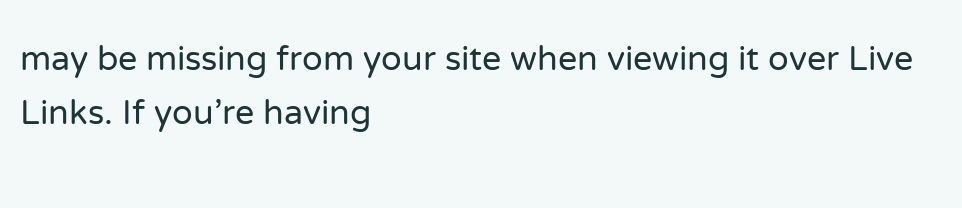may be missing from your site when viewing it over Live Links. If you’re having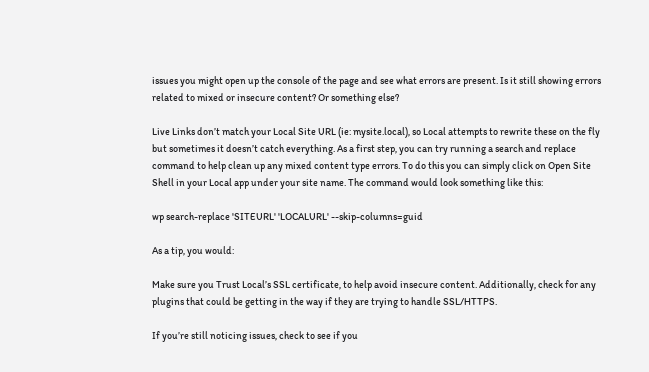issues you might open up the console of the page and see what errors are present. Is it still showing errors related to mixed or insecure content? Or something else?

Live Links don’t match your Local Site URL (ie: mysite.local), so Local attempts to rewrite these on the fly but sometimes it doesn’t catch everything. As a first step, you can try running a search and replace command to help clean up any mixed content type errors. To do this you can simply click on Open Site Shell in your Local app under your site name. The command would look something like this:

wp search-replace 'SITEURL' 'LOCALURL' --skip-columns=guid

As a tip, you would:

Make sure you Trust Local’s SSL certificate, to help avoid insecure content. Additionally, check for any plugins that could be getting in the way if they are trying to handle SSL/HTTPS.

If you’re still noticing issues, check to see if you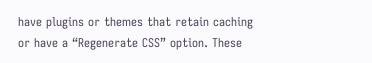have plugins or themes that retain caching or have a “Regenerate CSS” option. These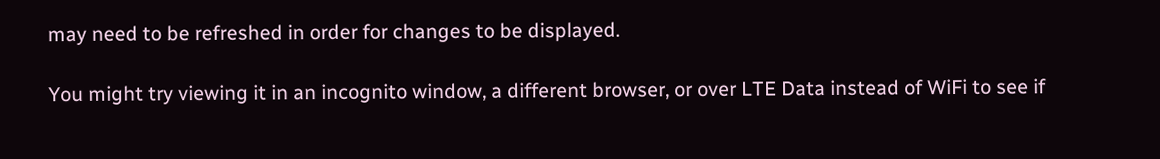may need to be refreshed in order for changes to be displayed.

You might try viewing it in an incognito window, a different browser, or over LTE Data instead of WiFi to see if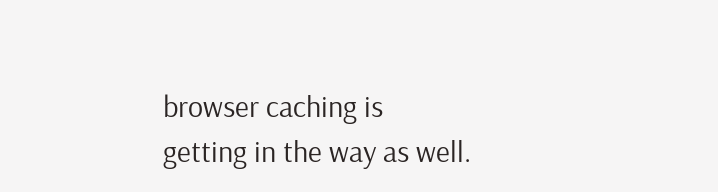browser caching is getting in the way as well.